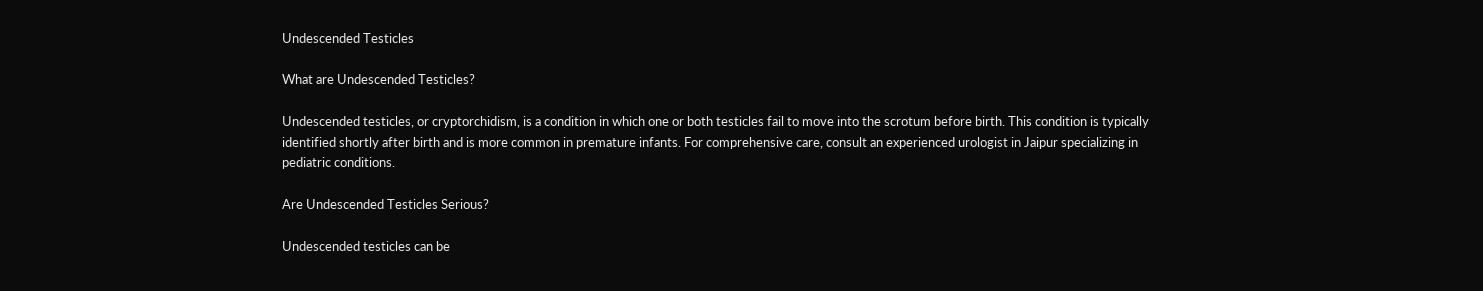Undescended Testicles

What are Undescended Testicles?

Undescended testicles, or cryptorchidism, is a condition in which one or both testicles fail to move into the scrotum before birth. This condition is typically identified shortly after birth and is more common in premature infants. For comprehensive care, consult an experienced urologist in Jaipur specializing in pediatric conditions.

Are Undescended Testicles Serious?

Undescended testicles can be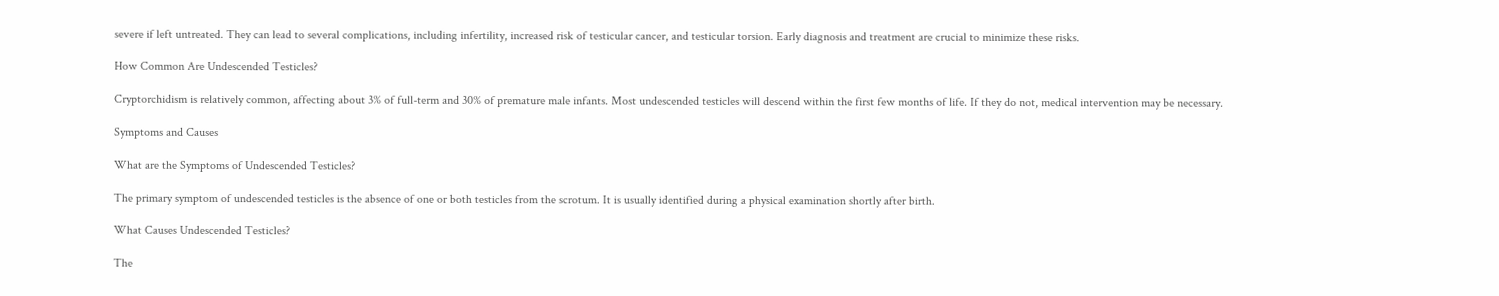severe if left untreated. They can lead to several complications, including infertility, increased risk of testicular cancer, and testicular torsion. Early diagnosis and treatment are crucial to minimize these risks.

How Common Are Undescended Testicles?

Cryptorchidism is relatively common, affecting about 3% of full-term and 30% of premature male infants. Most undescended testicles will descend within the first few months of life. If they do not, medical intervention may be necessary.

Symptoms and Causes

What are the Symptoms of Undescended Testicles?

The primary symptom of undescended testicles is the absence of one or both testicles from the scrotum. It is usually identified during a physical examination shortly after birth.

What Causes Undescended Testicles?

The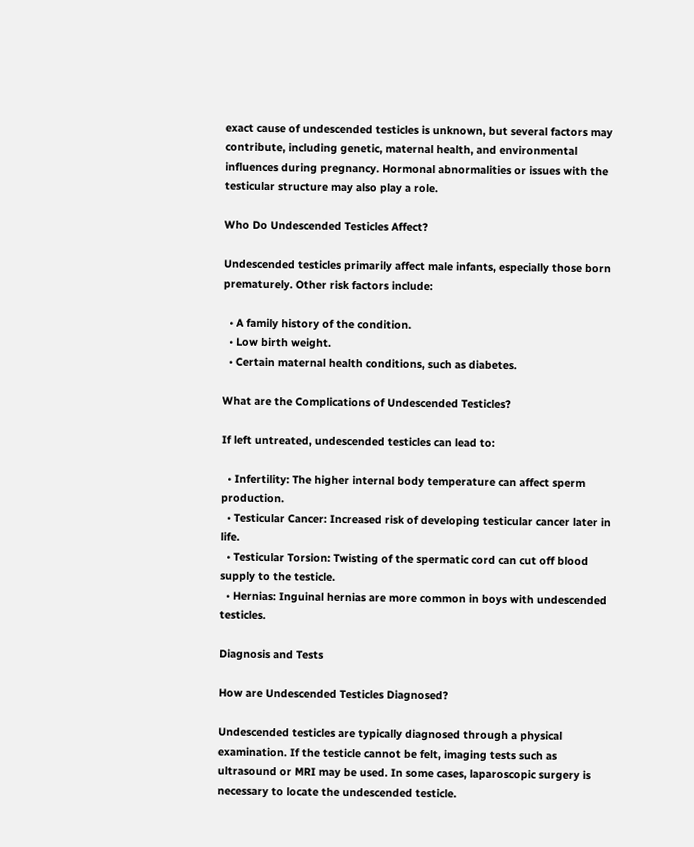exact cause of undescended testicles is unknown, but several factors may contribute, including genetic, maternal health, and environmental influences during pregnancy. Hormonal abnormalities or issues with the testicular structure may also play a role.

Who Do Undescended Testicles Affect?

Undescended testicles primarily affect male infants, especially those born prematurely. Other risk factors include:

  • A family history of the condition.
  • Low birth weight.
  • Certain maternal health conditions, such as diabetes.

What are the Complications of Undescended Testicles?

If left untreated, undescended testicles can lead to:

  • Infertility: The higher internal body temperature can affect sperm production.
  • Testicular Cancer: Increased risk of developing testicular cancer later in life.
  • Testicular Torsion: Twisting of the spermatic cord can cut off blood supply to the testicle.
  • Hernias: Inguinal hernias are more common in boys with undescended testicles.

Diagnosis and Tests

How are Undescended Testicles Diagnosed?

Undescended testicles are typically diagnosed through a physical examination. If the testicle cannot be felt, imaging tests such as ultrasound or MRI may be used. In some cases, laparoscopic surgery is necessary to locate the undescended testicle.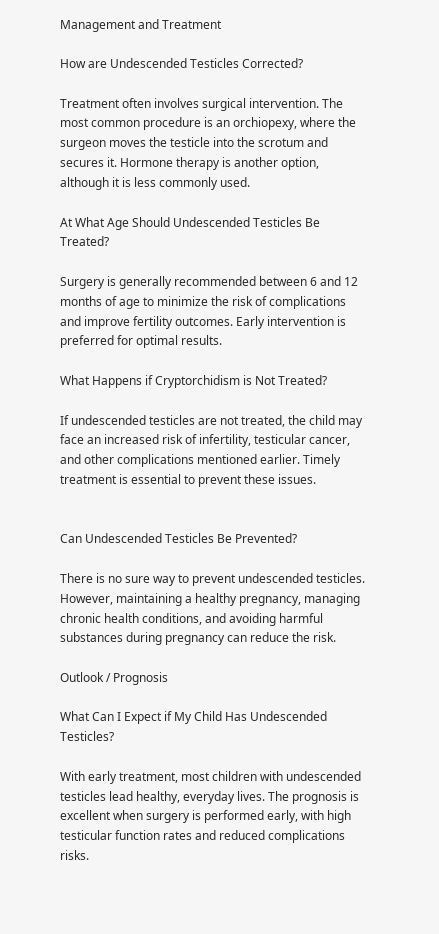Management and Treatment

How are Undescended Testicles Corrected?

Treatment often involves surgical intervention. The most common procedure is an orchiopexy, where the surgeon moves the testicle into the scrotum and secures it. Hormone therapy is another option, although it is less commonly used.

At What Age Should Undescended Testicles Be Treated?

Surgery is generally recommended between 6 and 12 months of age to minimize the risk of complications and improve fertility outcomes. Early intervention is preferred for optimal results.

What Happens if Cryptorchidism is Not Treated?

If undescended testicles are not treated, the child may face an increased risk of infertility, testicular cancer, and other complications mentioned earlier. Timely treatment is essential to prevent these issues.


Can Undescended Testicles Be Prevented?

There is no sure way to prevent undescended testicles. However, maintaining a healthy pregnancy, managing chronic health conditions, and avoiding harmful substances during pregnancy can reduce the risk.

Outlook / Prognosis

What Can I Expect if My Child Has Undescended Testicles?

With early treatment, most children with undescended testicles lead healthy, everyday lives. The prognosis is excellent when surgery is performed early, with high testicular function rates and reduced complications risks.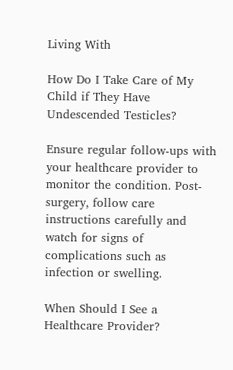Living With

How Do I Take Care of My Child if They Have Undescended Testicles?

Ensure regular follow-ups with your healthcare provider to monitor the condition. Post-surgery, follow care instructions carefully and watch for signs of complications such as infection or swelling.

When Should I See a Healthcare Provider?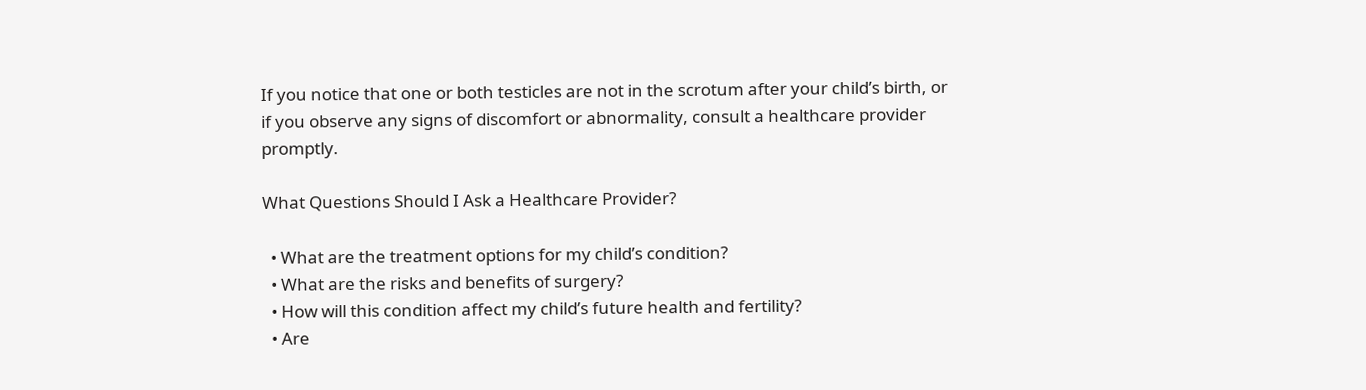If you notice that one or both testicles are not in the scrotum after your child’s birth, or if you observe any signs of discomfort or abnormality, consult a healthcare provider promptly.

What Questions Should I Ask a Healthcare Provider?

  • What are the treatment options for my child’s condition?
  • What are the risks and benefits of surgery?
  • How will this condition affect my child’s future health and fertility?
  • Are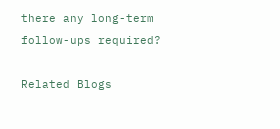there any long-term follow-ups required?

Related Blogs